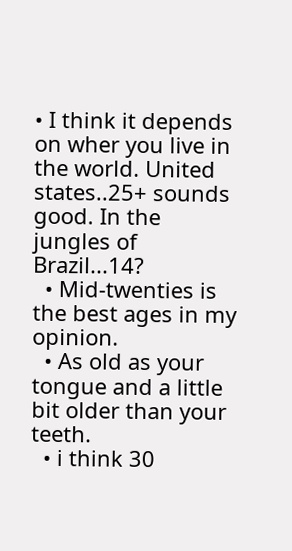• I think it depends on wher you live in the world. United states..25+ sounds good. In the jungles of Brazil...14?
  • Mid-twenties is the best ages in my opinion.
  • As old as your tongue and a little bit older than your teeth.
  • i think 30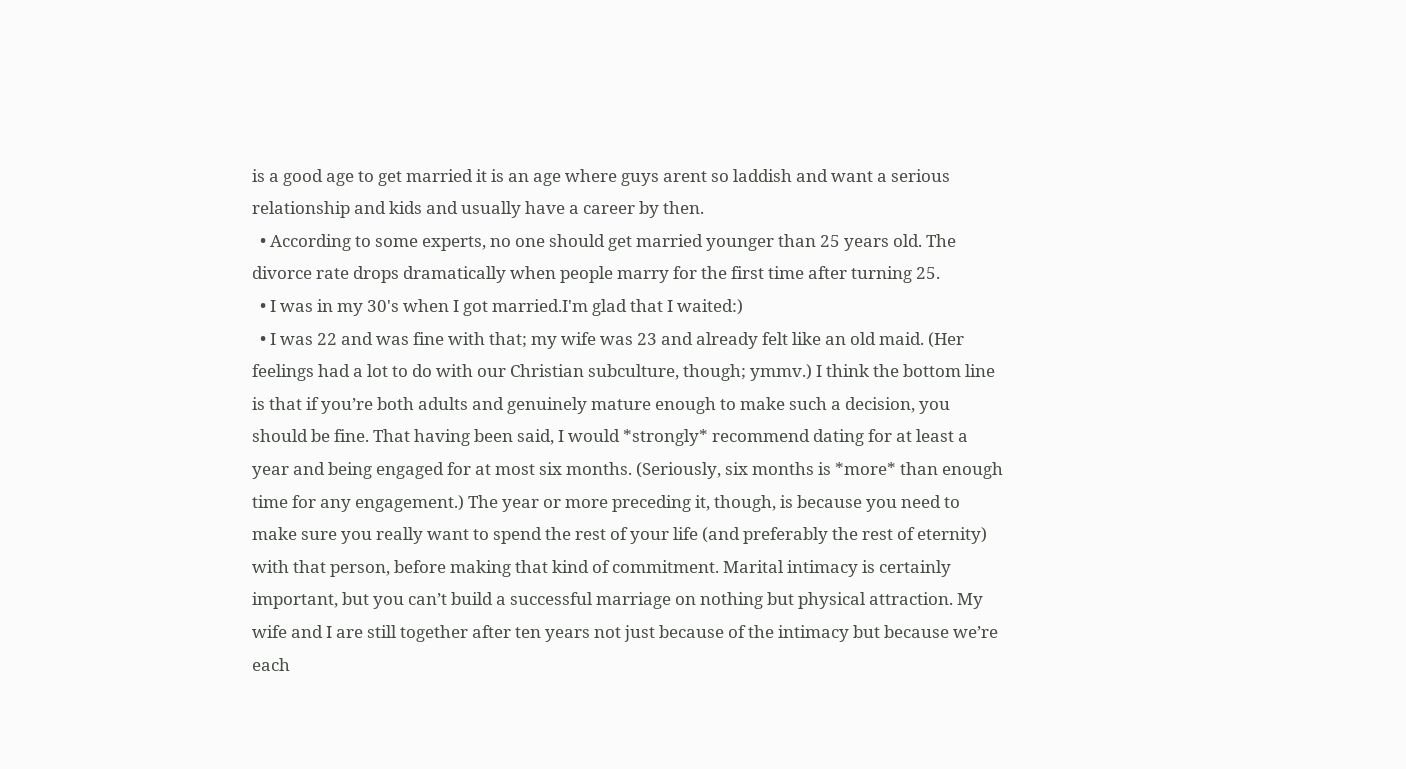is a good age to get married it is an age where guys arent so laddish and want a serious relationship and kids and usually have a career by then.
  • According to some experts, no one should get married younger than 25 years old. The divorce rate drops dramatically when people marry for the first time after turning 25.
  • I was in my 30's when I got married.I'm glad that I waited:)
  • I was 22 and was fine with that; my wife was 23 and already felt like an old maid. (Her feelings had a lot to do with our Christian subculture, though; ymmv.) I think the bottom line is that if you’re both adults and genuinely mature enough to make such a decision, you should be fine. That having been said, I would *strongly* recommend dating for at least a year and being engaged for at most six months. (Seriously, six months is *more* than enough time for any engagement.) The year or more preceding it, though, is because you need to make sure you really want to spend the rest of your life (and preferably the rest of eternity) with that person, before making that kind of commitment. Marital intimacy is certainly important, but you can’t build a successful marriage on nothing but physical attraction. My wife and I are still together after ten years not just because of the intimacy but because we’re each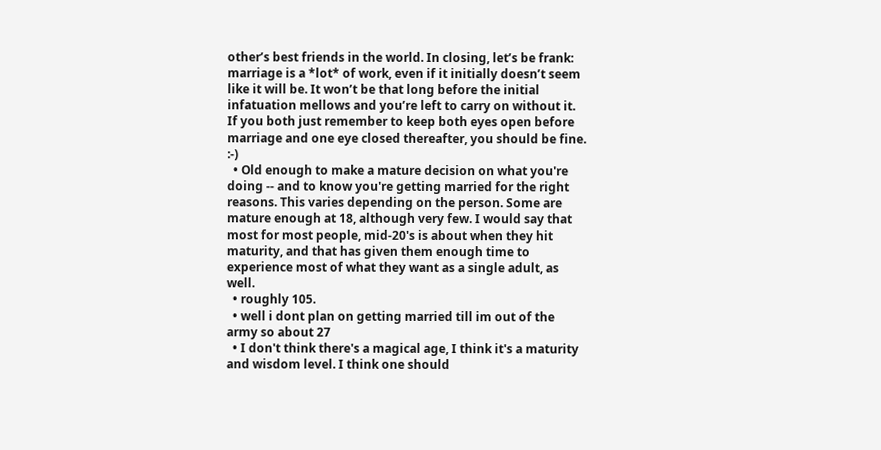other’s best friends in the world. In closing, let’s be frank: marriage is a *lot* of work, even if it initially doesn’t seem like it will be. It won’t be that long before the initial infatuation mellows and you’re left to carry on without it. If you both just remember to keep both eyes open before marriage and one eye closed thereafter, you should be fine. :-)
  • Old enough to make a mature decision on what you're doing -- and to know you're getting married for the right reasons. This varies depending on the person. Some are mature enough at 18, although very few. I would say that most for most people, mid-20's is about when they hit maturity, and that has given them enough time to experience most of what they want as a single adult, as well.
  • roughly 105.
  • well i dont plan on getting married till im out of the army so about 27
  • I don't think there's a magical age, I think it's a maturity and wisdom level. I think one should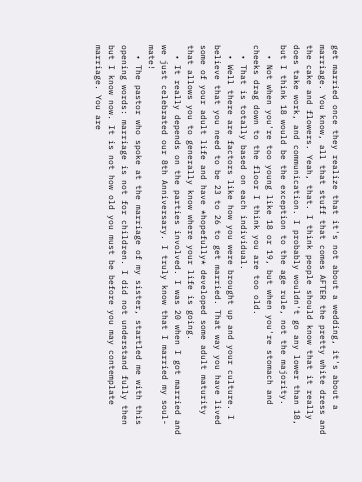get married once they realize that it's not about a wedding, it's about a marriage. You know, all that stuff that comes AFTER the pretty white dress and the cake and flowers. Yeah, that. I think people should know that it really does take work, and communication. I probably wouldn't go any lower than 18, but I think 18 would be the exception to the age rule, not the majority.
  • Not when you're too young like 18 or 19, but when you're stomach and cheeks drag down to the floor I think you are too old.
  • That is totally based on each individual.
  • Well there are factors like how you were brought up and your culture. I believe that you need to be 23 to 26 to get married. That way you have lived some of your adult life and have *hopefully* developed some adult maturity that allows you to generally know where your life is going.
  • It really depends on the parties involved. I was 20 when I got married and we just celebrated our 8th Anniversary. I truly know that I married my soul-mate!
  • The pastor who spoke at the marriage of my sister, startled me with this opening words: marriage is not for children. I did not understand fully then but I know now. It is not how old you must be before you may contemplate marriage. You are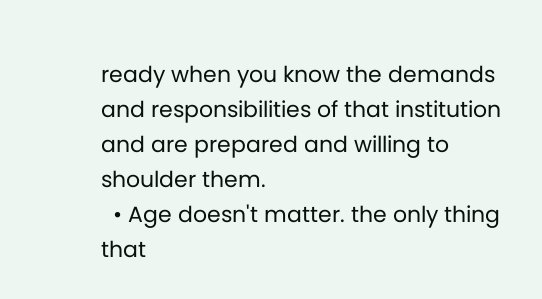ready when you know the demands and responsibilities of that institution and are prepared and willing to shoulder them.
  • Age doesn't matter. the only thing that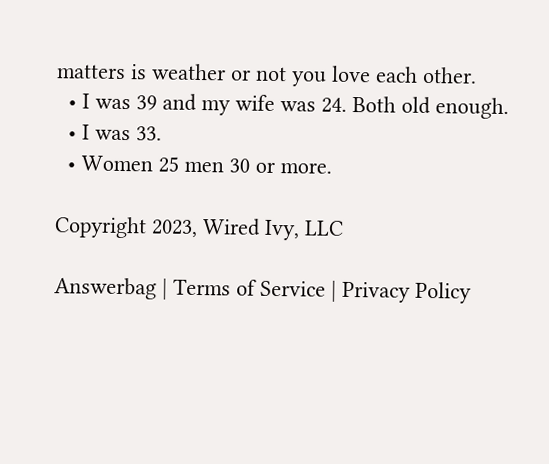matters is weather or not you love each other.
  • I was 39 and my wife was 24. Both old enough.
  • I was 33.
  • Women 25 men 30 or more.

Copyright 2023, Wired Ivy, LLC

Answerbag | Terms of Service | Privacy Policy